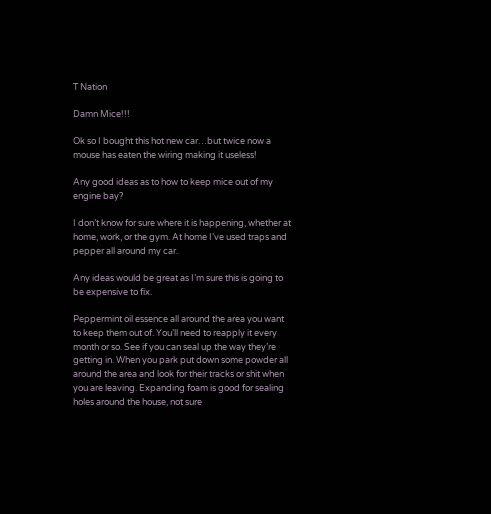T Nation

Damn Mice!!!

Ok so I bought this hot new car…but twice now a mouse has eaten the wiring making it useless!

Any good ideas as to how to keep mice out of my engine bay?

I don’t know for sure where it is happening, whether at home, work, or the gym. At home I’ve used traps and pepper all around my car.

Any ideas would be great as I’m sure this is going to be expensive to fix.

Peppermint oil essence all around the area you want to keep them out of. You’ll need to reapply it every month or so. See if you can seal up the way they’re getting in. When you park put down some powder all around the area and look for their tracks or shit when you are leaving. Expanding foam is good for sealing holes around the house, not sure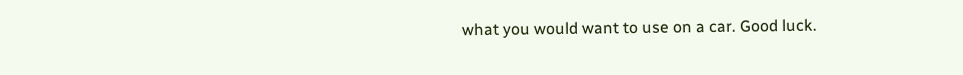what you would want to use on a car. Good luck.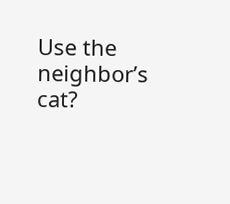Use the neighbor’s cat?